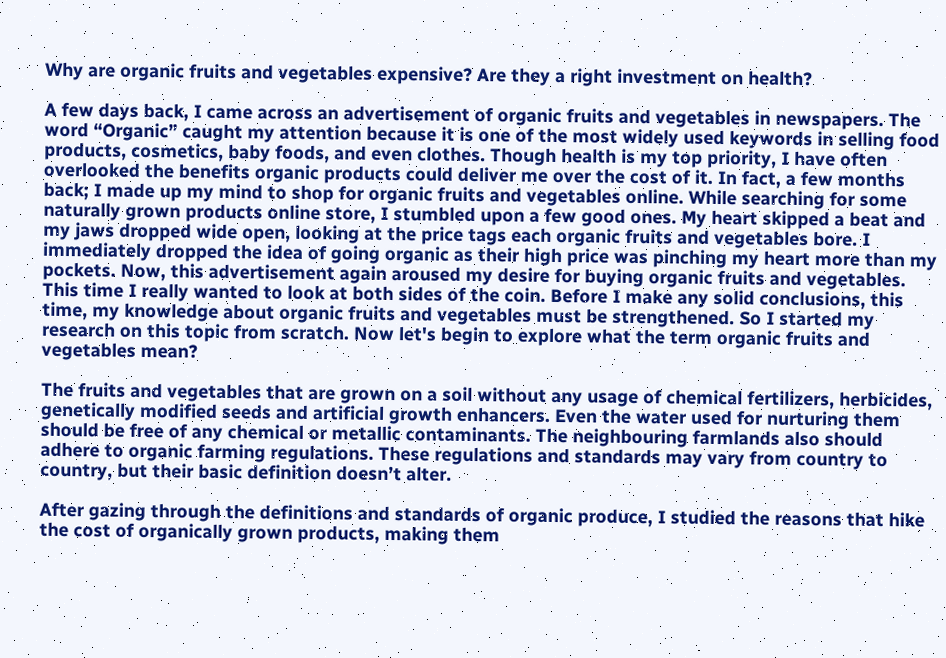Why are organic fruits and vegetables expensive? Are they a right investment on health?

A few days back, I came across an advertisement of organic fruits and vegetables in newspapers. The word “Organic” caught my attention because it is one of the most widely used keywords in selling food products, cosmetics, baby foods, and even clothes. Though health is my top priority, I have often overlooked the benefits organic products could deliver me over the cost of it. In fact, a few months back; I made up my mind to shop for organic fruits and vegetables online. While searching for some naturally grown products online store, I stumbled upon a few good ones. My heart skipped a beat and my jaws dropped wide open, looking at the price tags each organic fruits and vegetables bore. I immediately dropped the idea of going organic as their high price was pinching my heart more than my pockets. Now, this advertisement again aroused my desire for buying organic fruits and vegetables. This time I really wanted to look at both sides of the coin. Before I make any solid conclusions, this time, my knowledge about organic fruits and vegetables must be strengthened. So I started my research on this topic from scratch. Now let's begin to explore what the term organic fruits and vegetables mean?

The fruits and vegetables that are grown on a soil without any usage of chemical fertilizers, herbicides, genetically modified seeds and artificial growth enhancers. Even the water used for nurturing them should be free of any chemical or metallic contaminants. The neighbouring farmlands also should adhere to organic farming regulations. These regulations and standards may vary from country to country, but their basic definition doesn’t alter.

After gazing through the definitions and standards of organic produce, I studied the reasons that hike the cost of organically grown products, making them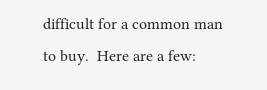difficult for a common man to buy.  Here are a few: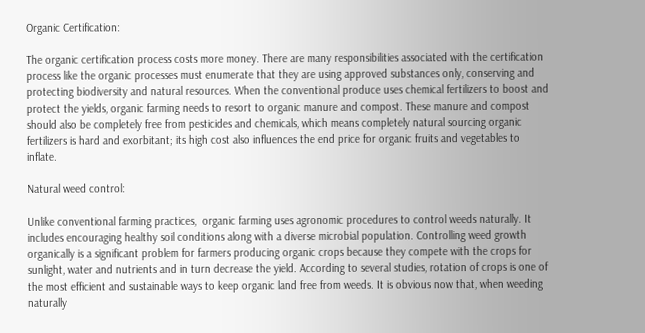Organic Certification:

The organic certification process costs more money. There are many responsibilities associated with the certification process like the organic processes must enumerate that they are using approved substances only, conserving and protecting biodiversity and natural resources. When the conventional produce uses chemical fertilizers to boost and protect the yields, organic farming needs to resort to organic manure and compost. These manure and compost should also be completely free from pesticides and chemicals, which means completely natural sourcing organic fertilizers is hard and exorbitant; its high cost also influences the end price for organic fruits and vegetables to inflate.

Natural weed control:

Unlike conventional farming practices,  organic farming uses agronomic procedures to control weeds naturally. It includes encouraging healthy soil conditions along with a diverse microbial population. Controlling weed growth organically is a significant problem for farmers producing organic crops because they compete with the crops for sunlight, water and nutrients and in turn decrease the yield. According to several studies, rotation of crops is one of the most efficient and sustainable ways to keep organic land free from weeds. It is obvious now that, when weeding naturally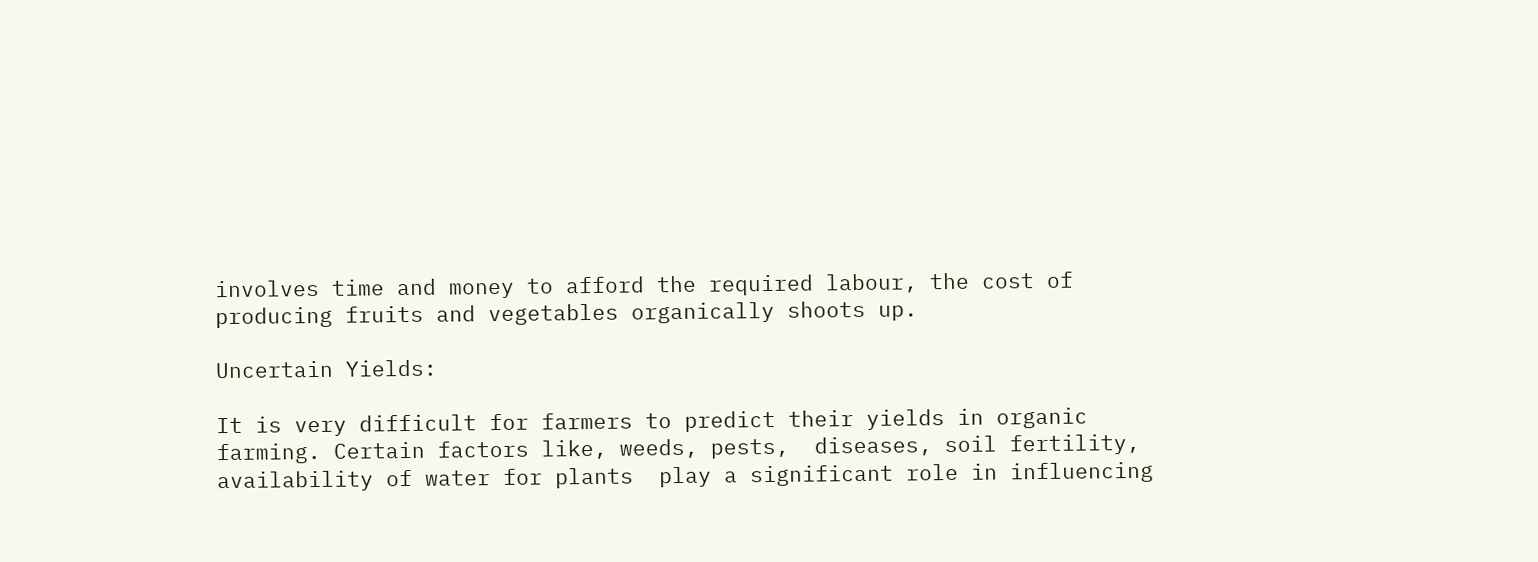involves time and money to afford the required labour, the cost of producing fruits and vegetables organically shoots up.

Uncertain Yields:

It is very difficult for farmers to predict their yields in organic farming. Certain factors like, weeds, pests,  diseases, soil fertility, availability of water for plants  play a significant role in influencing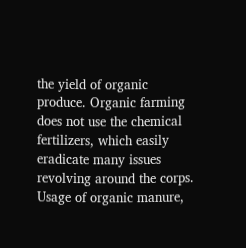the yield of organic produce. Organic farming does not use the chemical fertilizers, which easily eradicate many issues revolving around the corps. Usage of organic manure,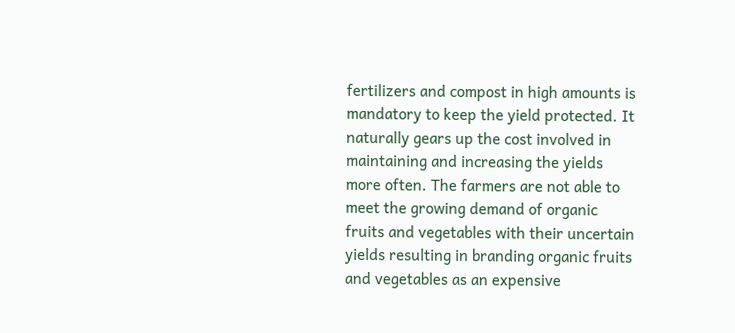fertilizers and compost in high amounts is mandatory to keep the yield protected. It naturally gears up the cost involved in maintaining and increasing the yields more often. The farmers are not able to meet the growing demand of organic fruits and vegetables with their uncertain yields resulting in branding organic fruits and vegetables as an expensive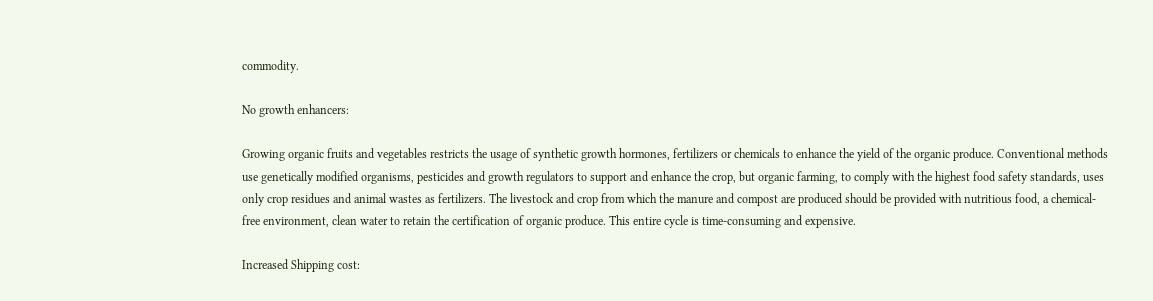commodity.

No growth enhancers:

Growing organic fruits and vegetables restricts the usage of synthetic growth hormones, fertilizers or chemicals to enhance the yield of the organic produce. Conventional methods use genetically modified organisms, pesticides and growth regulators to support and enhance the crop, but organic farming, to comply with the highest food safety standards, uses only crop residues and animal wastes as fertilizers. The livestock and crop from which the manure and compost are produced should be provided with nutritious food, a chemical-free environment, clean water to retain the certification of organic produce. This entire cycle is time-consuming and expensive.

Increased Shipping cost: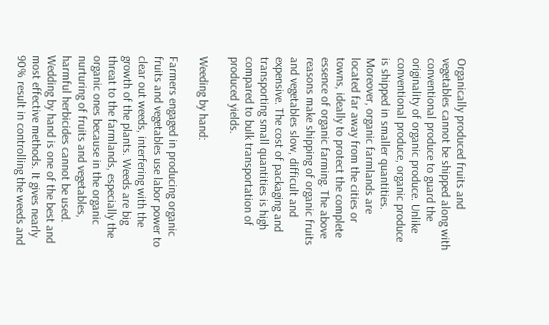Organically produced fruits and vegetables cannot be shipped along with conventional produce to guard the originality of organic produce. Unlike conventional produce, organic produce is shipped in smaller quantities. Moreover, organic farmlands are located far away from the cities or towns, ideally to protect the complete essence of organic farming. The above reasons make shipping of organic fruits and vegetables slow, difficult and expensive. The cost of packaging and transporting small quantities is high compared to bulk transportation of produced yields.

Weeding by hand:

Farmers engaged in producing organic fruits and vegetables use labor power to clear out weeds, interfering with the growth of the plants. Weeds are big threat to the farmlands, especially the organic ones because in the organic nurturing of fruits and vegetables, harmful herbicides cannot be used. Wedding by hand is one of the best and most effective methods. It gives nearly 90% result in controlling the weeds and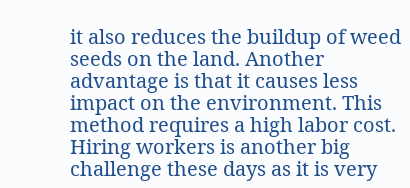it also reduces the buildup of weed seeds on the land. Another advantage is that it causes less impact on the environment. This method requires a high labor cost. Hiring workers is another big challenge these days as it is very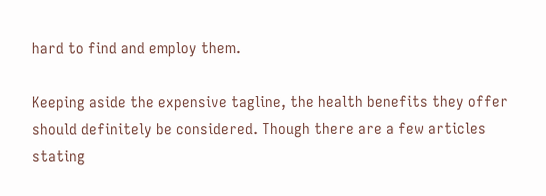hard to find and employ them.

Keeping aside the expensive tagline, the health benefits they offer should definitely be considered. Though there are a few articles stating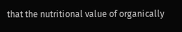that the nutritional value of organically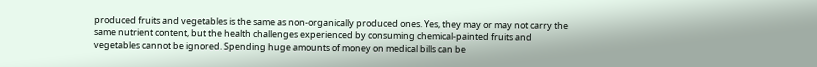produced fruits and vegetables is the same as non-organically produced ones. Yes, they may or may not carry the same nutrient content, but the health challenges experienced by consuming chemical-painted fruits and vegetables cannot be ignored. Spending huge amounts of money on medical bills can be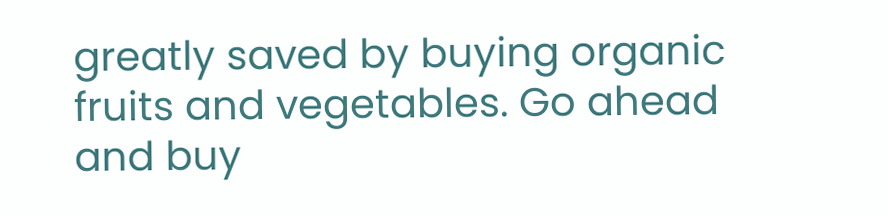greatly saved by buying organic fruits and vegetables. Go ahead and buy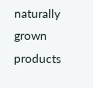naturally grown products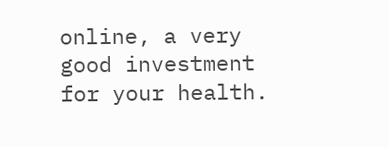online, a very good investment for your health.